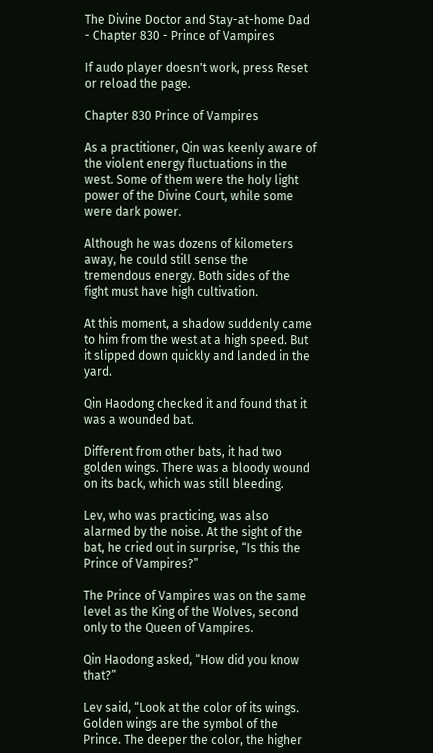The Divine Doctor and Stay-at-home Dad - Chapter 830 - Prince of Vampires

If audo player doesn't work, press Reset or reload the page.

Chapter 830 Prince of Vampires

As a practitioner, Qin was keenly aware of the violent energy fluctuations in the west. Some of them were the holy light power of the Divine Court, while some were dark power.

Although he was dozens of kilometers away, he could still sense the tremendous energy. Both sides of the fight must have high cultivation.

At this moment, a shadow suddenly came to him from the west at a high speed. But it slipped down quickly and landed in the yard.

Qin Haodong checked it and found that it was a wounded bat.

Different from other bats, it had two golden wings. There was a bloody wound on its back, which was still bleeding.

Lev, who was practicing, was also alarmed by the noise. At the sight of the bat, he cried out in surprise, “Is this the Prince of Vampires?”

The Prince of Vampires was on the same level as the King of the Wolves, second only to the Queen of Vampires.

Qin Haodong asked, “How did you know that?”

Lev said, “Look at the color of its wings. Golden wings are the symbol of the Prince. The deeper the color, the higher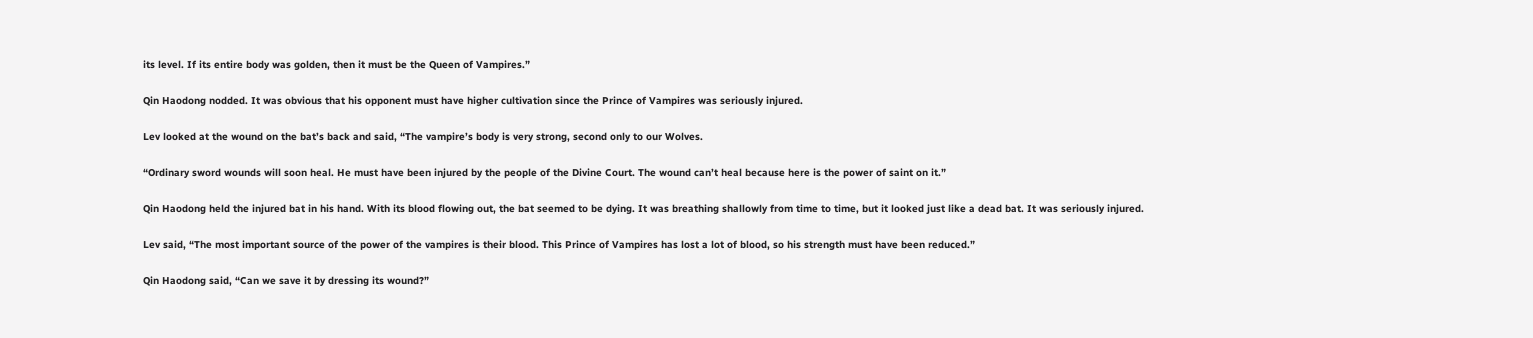its level. If its entire body was golden, then it must be the Queen of Vampires.”

Qin Haodong nodded. It was obvious that his opponent must have higher cultivation since the Prince of Vampires was seriously injured.

Lev looked at the wound on the bat’s back and said, “The vampire’s body is very strong, second only to our Wolves.

“Ordinary sword wounds will soon heal. He must have been injured by the people of the Divine Court. The wound can’t heal because here is the power of saint on it.”

Qin Haodong held the injured bat in his hand. With its blood flowing out, the bat seemed to be dying. It was breathing shallowly from time to time, but it looked just like a dead bat. It was seriously injured.

Lev said, “The most important source of the power of the vampires is their blood. This Prince of Vampires has lost a lot of blood, so his strength must have been reduced.”

Qin Haodong said, “Can we save it by dressing its wound?”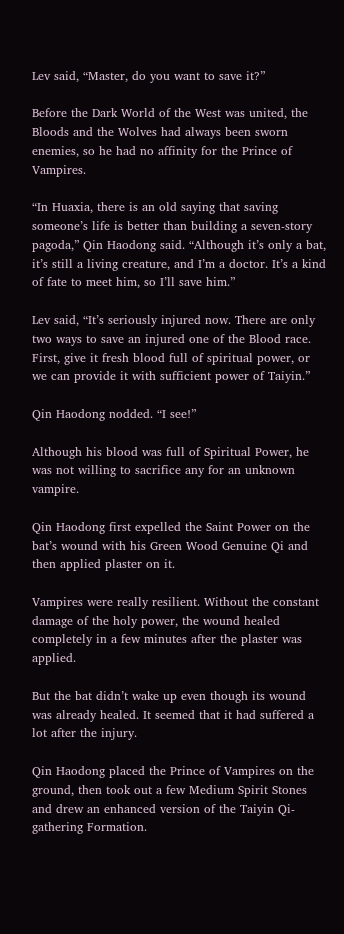Lev said, “Master, do you want to save it?”

Before the Dark World of the West was united, the Bloods and the Wolves had always been sworn enemies, so he had no affinity for the Prince of Vampires.

“In Huaxia, there is an old saying that saving someone’s life is better than building a seven-story pagoda,” Qin Haodong said. “Although it’s only a bat, it’s still a living creature, and I’m a doctor. It’s a kind of fate to meet him, so I’ll save him.”

Lev said, “It’s seriously injured now. There are only two ways to save an injured one of the Blood race. First, give it fresh blood full of spiritual power, or we can provide it with sufficient power of Taiyin.”

Qin Haodong nodded. “I see!”

Although his blood was full of Spiritual Power, he was not willing to sacrifice any for an unknown vampire.

Qin Haodong first expelled the Saint Power on the bat’s wound with his Green Wood Genuine Qi and then applied plaster on it.

Vampires were really resilient. Without the constant damage of the holy power, the wound healed completely in a few minutes after the plaster was applied.

But the bat didn’t wake up even though its wound was already healed. It seemed that it had suffered a lot after the injury.

Qin Haodong placed the Prince of Vampires on the ground, then took out a few Medium Spirit Stones and drew an enhanced version of the Taiyin Qi-gathering Formation.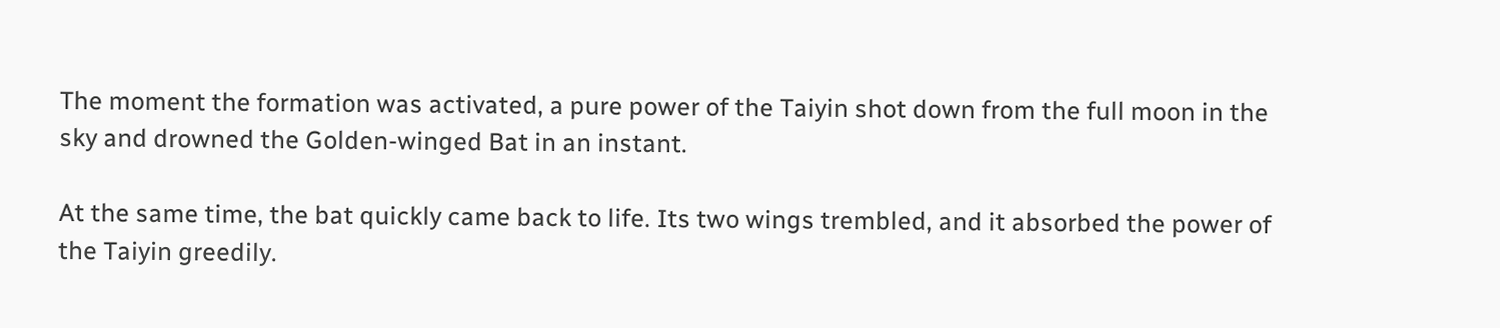The moment the formation was activated, a pure power of the Taiyin shot down from the full moon in the sky and drowned the Golden-winged Bat in an instant.

At the same time, the bat quickly came back to life. Its two wings trembled, and it absorbed the power of the Taiyin greedily.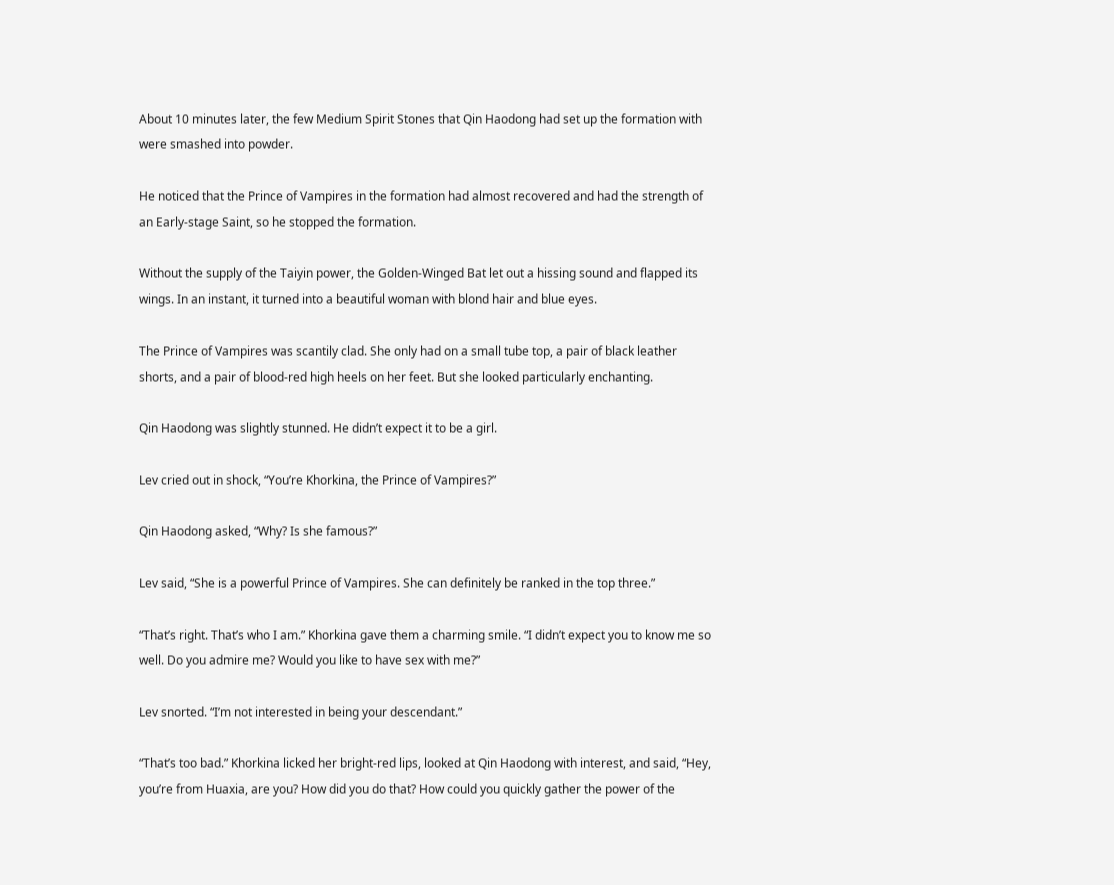About 10 minutes later, the few Medium Spirit Stones that Qin Haodong had set up the formation with were smashed into powder.

He noticed that the Prince of Vampires in the formation had almost recovered and had the strength of an Early-stage Saint, so he stopped the formation.

Without the supply of the Taiyin power, the Golden-Winged Bat let out a hissing sound and flapped its wings. In an instant, it turned into a beautiful woman with blond hair and blue eyes.

The Prince of Vampires was scantily clad. She only had on a small tube top, a pair of black leather shorts, and a pair of blood-red high heels on her feet. But she looked particularly enchanting.

Qin Haodong was slightly stunned. He didn’t expect it to be a girl.

Lev cried out in shock, “You’re Khorkina, the Prince of Vampires?”

Qin Haodong asked, “Why? Is she famous?”

Lev said, “She is a powerful Prince of Vampires. She can definitely be ranked in the top three.”

“That’s right. That’s who I am.” Khorkina gave them a charming smile. “I didn’t expect you to know me so well. Do you admire me? Would you like to have sex with me?”

Lev snorted. “I’m not interested in being your descendant.”

“That’s too bad.” Khorkina licked her bright-red lips, looked at Qin Haodong with interest, and said, “Hey, you’re from Huaxia, are you? How did you do that? How could you quickly gather the power of the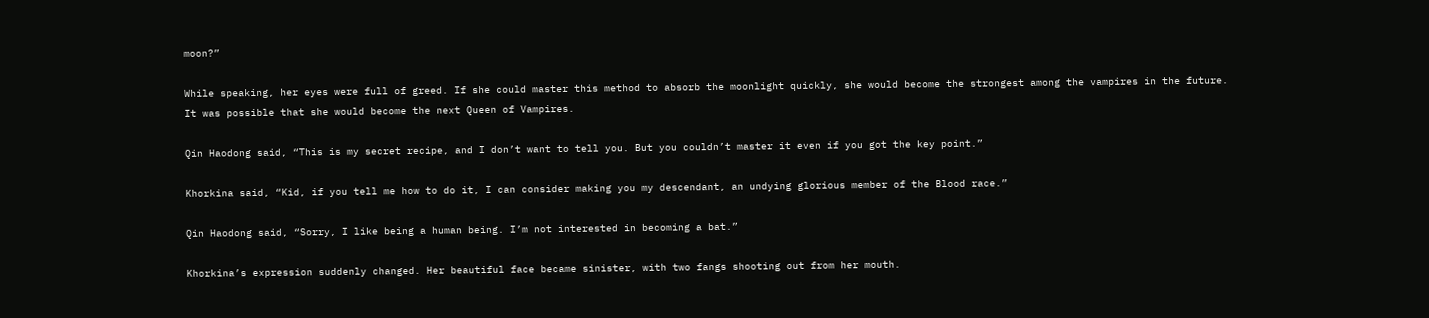moon?”

While speaking, her eyes were full of greed. If she could master this method to absorb the moonlight quickly, she would become the strongest among the vampires in the future. It was possible that she would become the next Queen of Vampires.

Qin Haodong said, “This is my secret recipe, and I don’t want to tell you. But you couldn’t master it even if you got the key point.”

Khorkina said, “Kid, if you tell me how to do it, I can consider making you my descendant, an undying glorious member of the Blood race.”

Qin Haodong said, “Sorry, I like being a human being. I’m not interested in becoming a bat.”

Khorkina’s expression suddenly changed. Her beautiful face became sinister, with two fangs shooting out from her mouth.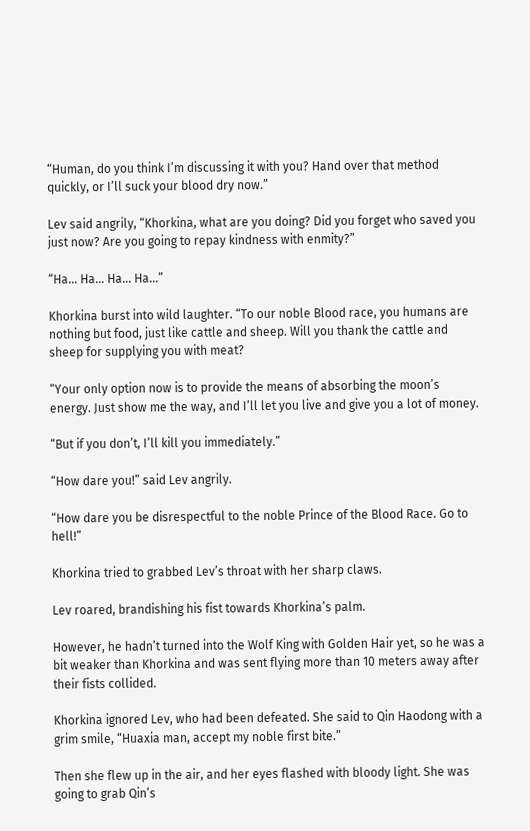“Human, do you think I’m discussing it with you? Hand over that method quickly, or I’ll suck your blood dry now.”

Lev said angrily, “Khorkina, what are you doing? Did you forget who saved you just now? Are you going to repay kindness with enmity?”

“Ha… Ha… Ha… Ha…”

Khorkina burst into wild laughter. “To our noble Blood race, you humans are nothing but food, just like cattle and sheep. Will you thank the cattle and sheep for supplying you with meat?

“Your only option now is to provide the means of absorbing the moon’s energy. Just show me the way, and I’ll let you live and give you a lot of money.

“But if you don’t, I’ll kill you immediately.”

“How dare you!” said Lev angrily.

“How dare you be disrespectful to the noble Prince of the Blood Race. Go to hell!”

Khorkina tried to grabbed Lev’s throat with her sharp claws.

Lev roared, brandishing his fist towards Khorkina’s palm.

However, he hadn’t turned into the Wolf King with Golden Hair yet, so he was a bit weaker than Khorkina and was sent flying more than 10 meters away after their fists collided.

Khorkina ignored Lev, who had been defeated. She said to Qin Haodong with a grim smile, “Huaxia man, accept my noble first bite.”

Then she flew up in the air, and her eyes flashed with bloody light. She was going to grab Qin’s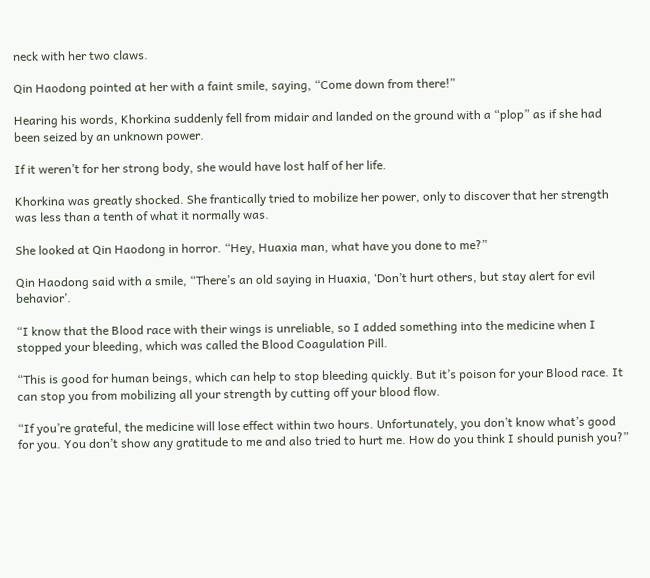neck with her two claws.

Qin Haodong pointed at her with a faint smile, saying, “Come down from there!”

Hearing his words, Khorkina suddenly fell from midair and landed on the ground with a “plop” as if she had been seized by an unknown power.

If it weren’t for her strong body, she would have lost half of her life.

Khorkina was greatly shocked. She frantically tried to mobilize her power, only to discover that her strength was less than a tenth of what it normally was.

She looked at Qin Haodong in horror. “Hey, Huaxia man, what have you done to me?”

Qin Haodong said with a smile, “There’s an old saying in Huaxia, ‘Don’t hurt others, but stay alert for evil behavior’.

“I know that the Blood race with their wings is unreliable, so I added something into the medicine when I stopped your bleeding, which was called the Blood Coagulation Pill.

“This is good for human beings, which can help to stop bleeding quickly. But it’s poison for your Blood race. It can stop you from mobilizing all your strength by cutting off your blood flow.

“If you’re grateful, the medicine will lose effect within two hours. Unfortunately, you don’t know what’s good for you. You don’t show any gratitude to me and also tried to hurt me. How do you think I should punish you?”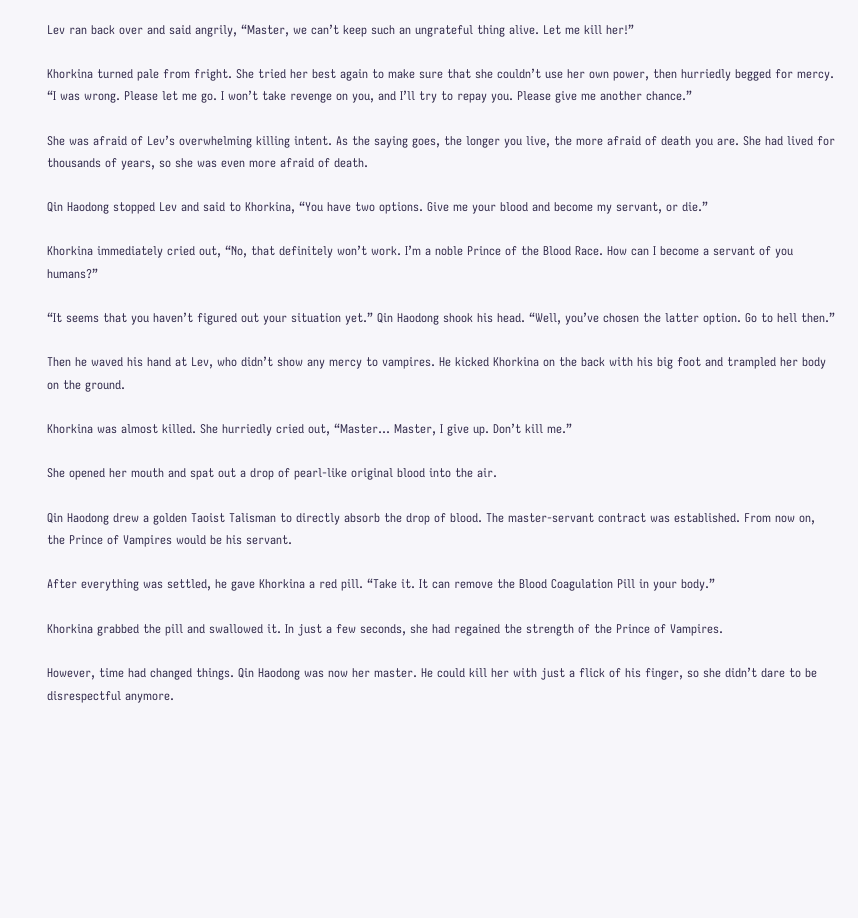Lev ran back over and said angrily, “Master, we can’t keep such an ungrateful thing alive. Let me kill her!”

Khorkina turned pale from fright. She tried her best again to make sure that she couldn’t use her own power, then hurriedly begged for mercy. “I was wrong. Please let me go. I won’t take revenge on you, and I’ll try to repay you. Please give me another chance.”

She was afraid of Lev’s overwhelming killing intent. As the saying goes, the longer you live, the more afraid of death you are. She had lived for thousands of years, so she was even more afraid of death.

Qin Haodong stopped Lev and said to Khorkina, “You have two options. Give me your blood and become my servant, or die.”

Khorkina immediately cried out, “No, that definitely won’t work. I’m a noble Prince of the Blood Race. How can I become a servant of you humans?”

“It seems that you haven’t figured out your situation yet.” Qin Haodong shook his head. “Well, you’ve chosen the latter option. Go to hell then.”

Then he waved his hand at Lev, who didn’t show any mercy to vampires. He kicked Khorkina on the back with his big foot and trampled her body on the ground.

Khorkina was almost killed. She hurriedly cried out, “Master… Master, I give up. Don’t kill me.”

She opened her mouth and spat out a drop of pearl-like original blood into the air.

Qin Haodong drew a golden Taoist Talisman to directly absorb the drop of blood. The master-servant contract was established. From now on, the Prince of Vampires would be his servant.

After everything was settled, he gave Khorkina a red pill. “Take it. It can remove the Blood Coagulation Pill in your body.”

Khorkina grabbed the pill and swallowed it. In just a few seconds, she had regained the strength of the Prince of Vampires.

However, time had changed things. Qin Haodong was now her master. He could kill her with just a flick of his finger, so she didn’t dare to be disrespectful anymore.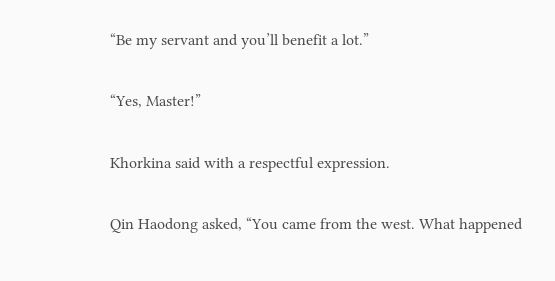“Be my servant and you’ll benefit a lot.”

“Yes, Master!”

Khorkina said with a respectful expression.

Qin Haodong asked, “You came from the west. What happened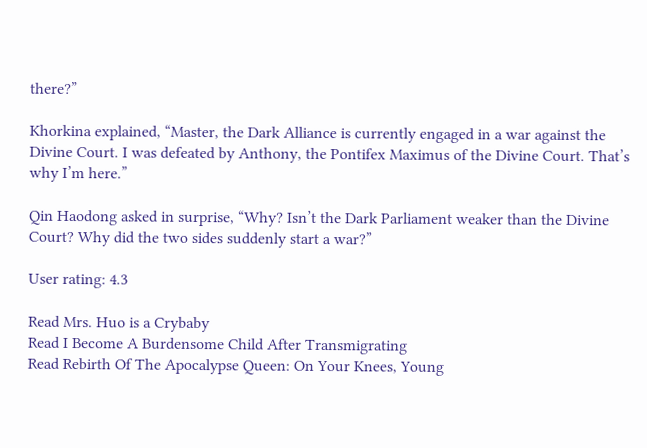there?”

Khorkina explained, “Master, the Dark Alliance is currently engaged in a war against the Divine Court. I was defeated by Anthony, the Pontifex Maximus of the Divine Court. That’s why I’m here.”

Qin Haodong asked in surprise, “Why? Isn’t the Dark Parliament weaker than the Divine Court? Why did the two sides suddenly start a war?”

User rating: 4.3

Read Mrs. Huo is a Crybaby
Read I Become A Burdensome Child After Transmigrating
Read Rebirth Of The Apocalypse Queen: On Your Knees, Young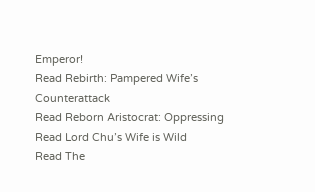Emperor!
Read Rebirth: Pampered Wife’s Counterattack
Read Reborn Aristocrat: Oppressing
Read Lord Chu’s Wife is Wild
Read The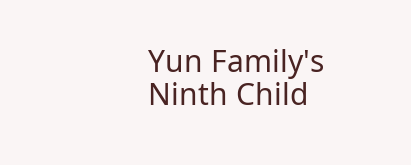Yun Family's Ninth Child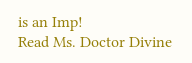is an Imp!
Read Ms. Doctor Divine